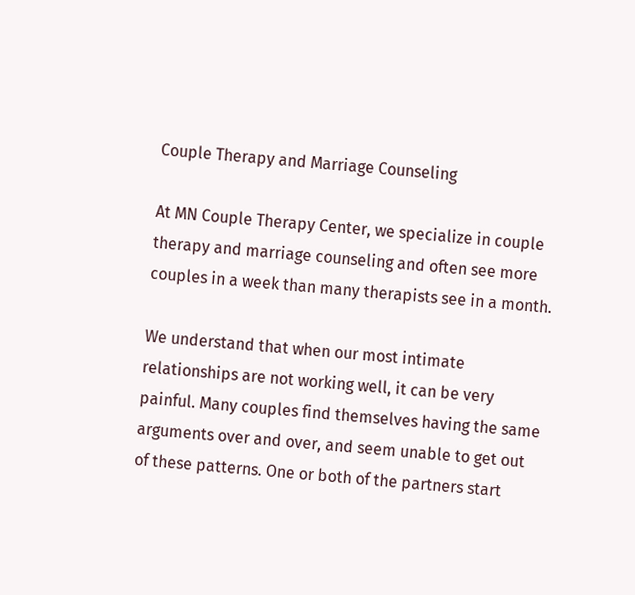Couple Therapy and Marriage Counseling

At MN Couple Therapy Center, we specialize in couple therapy and marriage counseling and often see more couples in a week than many therapists see in a month.

We understand that when our most intimate relationships are not working well, it can be very painful. Many couples find themselves having the same arguments over and over, and seem unable to get out of these patterns. One or both of the partners start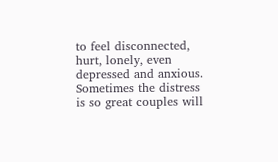to feel disconnected, hurt, lonely, even depressed and anxious. Sometimes the distress is so great couples will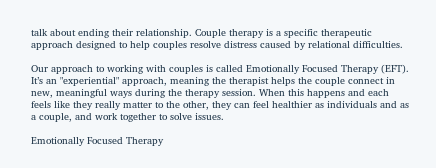talk about ending their relationship. Couple therapy is a specific therapeutic approach designed to help couples resolve distress caused by relational difficulties.

Our approach to working with couples is called Emotionally Focused Therapy (EFT). It’s an "experiential" approach, meaning the therapist helps the couple connect in new, meaningful ways during the therapy session. When this happens and each feels like they really matter to the other, they can feel healthier as individuals and as a couple, and work together to solve issues.

Emotionally Focused Therapy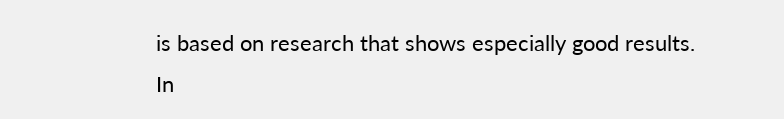is based on research that shows especially good results. In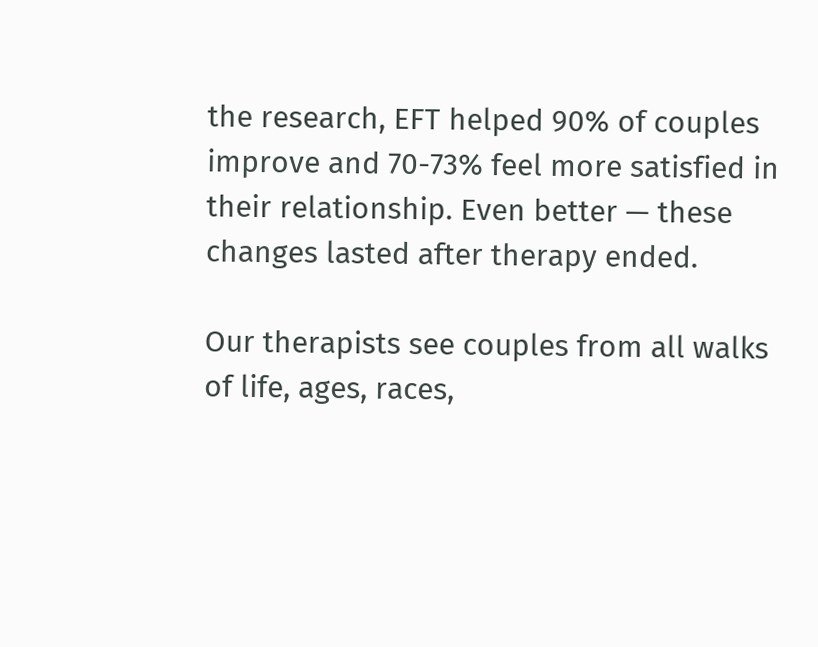the research, EFT helped 90% of couples improve and 70-73% feel more satisfied in their relationship. Even better — these changes lasted after therapy ended.

Our therapists see couples from all walks of life, ages, races,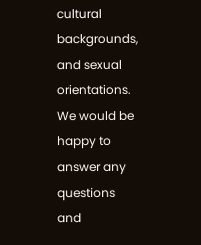cultural backgrounds, and sexual orientations. We would be happy to answer any questions and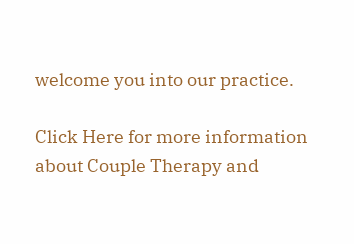welcome you into our practice.

Click Here for more information about Couple Therapy and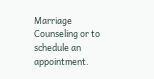Marriage Counseling or to schedule an appointment.